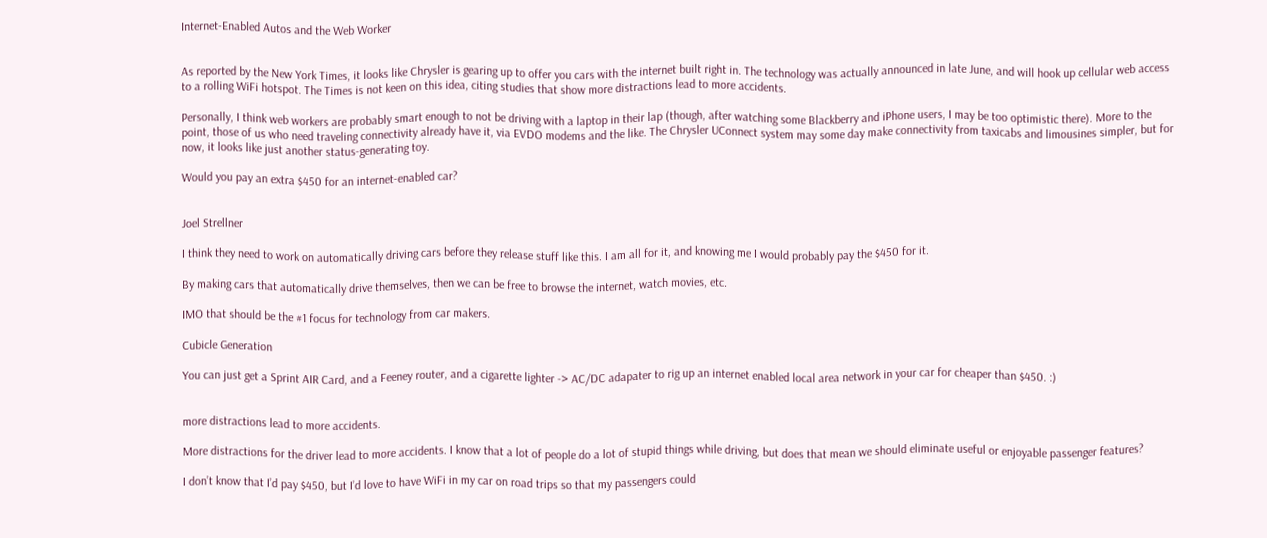Internet-Enabled Autos and the Web Worker


As reported by the New York Times, it looks like Chrysler is gearing up to offer you cars with the internet built right in. The technology was actually announced in late June, and will hook up cellular web access to a rolling WiFi hotspot. The Times is not keen on this idea, citing studies that show more distractions lead to more accidents.

Personally, I think web workers are probably smart enough to not be driving with a laptop in their lap (though, after watching some Blackberry and iPhone users, I may be too optimistic there). More to the point, those of us who need traveling connectivity already have it, via EVDO modems and the like. The Chrysler UConnect system may some day make connectivity from taxicabs and limousines simpler, but for now, it looks like just another status-generating toy.

Would you pay an extra $450 for an internet-enabled car?


Joel Strellner

I think they need to work on automatically driving cars before they release stuff like this. I am all for it, and knowing me I would probably pay the $450 for it.

By making cars that automatically drive themselves, then we can be free to browse the internet, watch movies, etc.

IMO that should be the #1 focus for technology from car makers.

Cubicle Generation

You can just get a Sprint AIR Card, and a Feeney router, and a cigarette lighter -> AC/DC adapater to rig up an internet enabled local area network in your car for cheaper than $450. :)


more distractions lead to more accidents.

More distractions for the driver lead to more accidents. I know that a lot of people do a lot of stupid things while driving, but does that mean we should eliminate useful or enjoyable passenger features?

I don’t know that I’d pay $450, but I’d love to have WiFi in my car on road trips so that my passengers could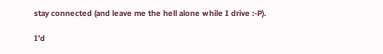stay connected (and leave me the hell alone while I drive :-P).

I’d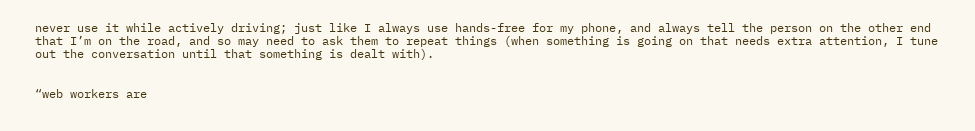never use it while actively driving; just like I always use hands-free for my phone, and always tell the person on the other end that I’m on the road, and so may need to ask them to repeat things (when something is going on that needs extra attention, I tune out the conversation until that something is dealt with).


“web workers are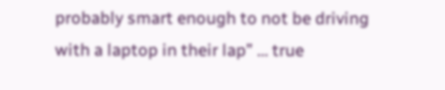probably smart enough to not be driving with a laptop in their lap” … true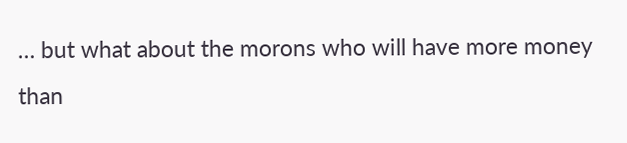… but what about the morons who will have more money than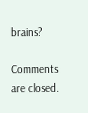brains?

Comments are closed.